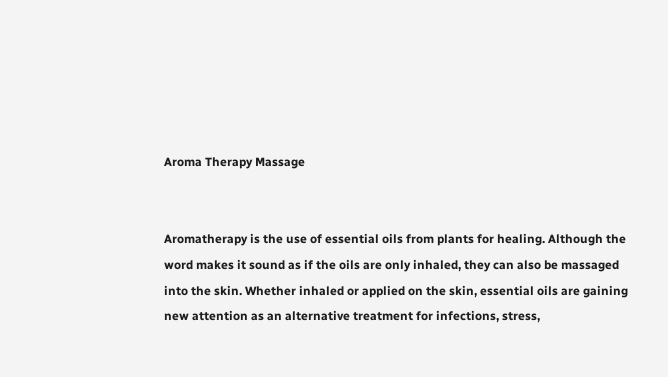Aroma Therapy Massage


Aromatherapy is the use of essential oils from plants for healing. Although the word makes it sound as if the oils are only inhaled, they can also be massaged into the skin. Whether inhaled or applied on the skin, essential oils are gaining new attention as an alternative treatment for infections, stress,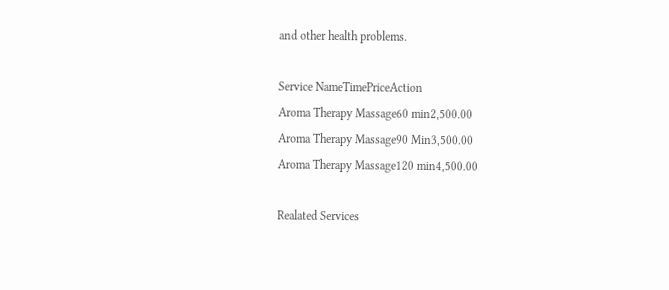and other health problems.

Service NameTimePriceAction
Aroma Therapy Massage60 min2,500.00
Aroma Therapy Massage90 Min3,500.00
Aroma Therapy Massage120 min4,500.00

Realated Services